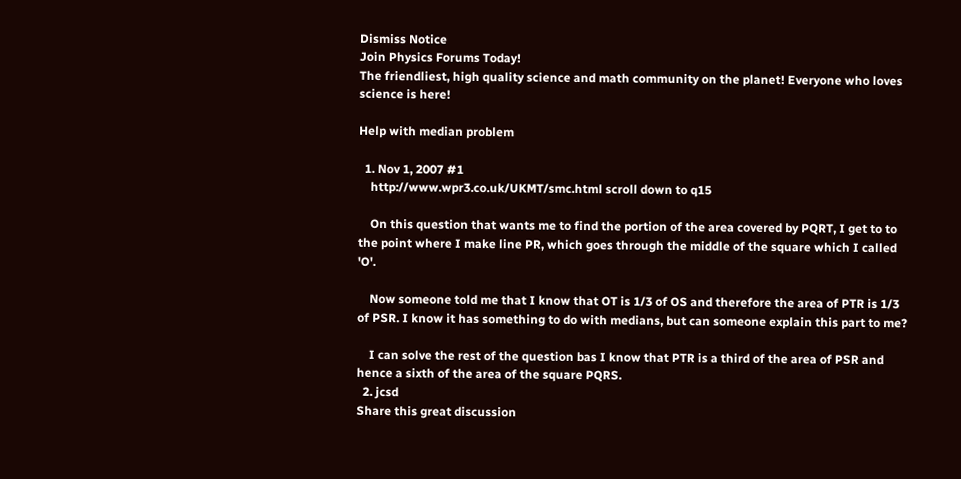Dismiss Notice
Join Physics Forums Today!
The friendliest, high quality science and math community on the planet! Everyone who loves science is here!

Help with median problem

  1. Nov 1, 2007 #1
    http://www.wpr3.co.uk/UKMT/smc.html scroll down to q15

    On this question that wants me to find the portion of the area covered by PQRT, I get to to the point where I make line PR, which goes through the middle of the square which I called 'O'.

    Now someone told me that I know that OT is 1/3 of OS and therefore the area of PTR is 1/3 of PSR. I know it has something to do with medians, but can someone explain this part to me?

    I can solve the rest of the question bas I know that PTR is a third of the area of PSR and hence a sixth of the area of the square PQRS.
  2. jcsd
Share this great discussion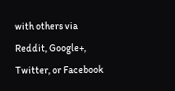with others via Reddit, Google+, Twitter, or Facebook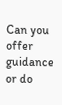Can you offer guidance or do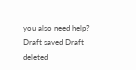you also need help?
Draft saved Draft deleted